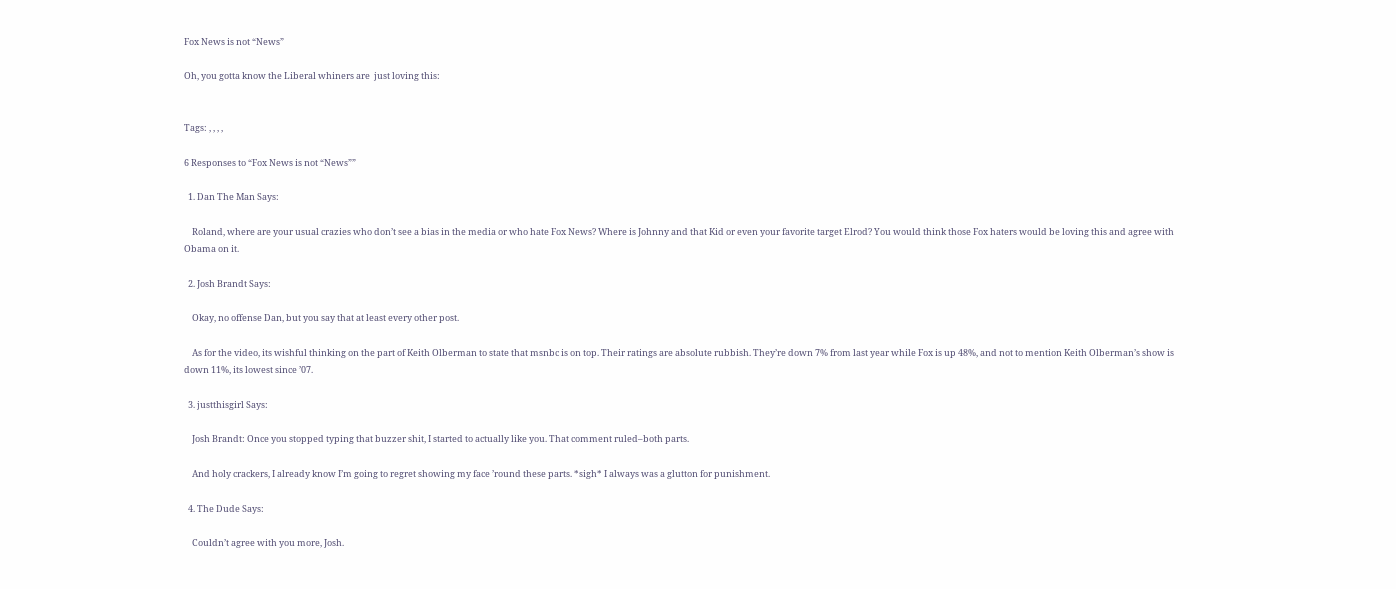Fox News is not “News”

Oh, you gotta know the Liberal whiners are  just loving this:


Tags: , , , ,

6 Responses to “Fox News is not “News””

  1. Dan The Man Says:

    Roland, where are your usual crazies who don’t see a bias in the media or who hate Fox News? Where is Johnny and that Kid or even your favorite target Elrod? You would think those Fox haters would be loving this and agree with Obama on it.

  2. Josh Brandt Says:

    Okay, no offense Dan, but you say that at least every other post.

    As for the video, its wishful thinking on the part of Keith Olberman to state that msnbc is on top. Their ratings are absolute rubbish. They’re down 7% from last year while Fox is up 48%, and not to mention Keith Olberman’s show is down 11%, its lowest since ’07.

  3. justthisgirl Says:

    Josh Brandt: Once you stopped typing that buzzer shit, I started to actually like you. That comment ruled–both parts.

    And holy crackers, I already know I’m going to regret showing my face ’round these parts. *sigh* I always was a glutton for punishment.

  4. The Dude Says:

    Couldn’t agree with you more, Josh.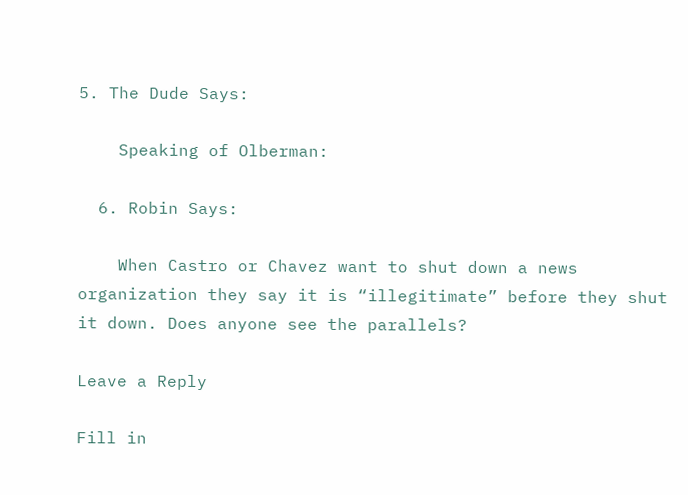5. The Dude Says:

    Speaking of Olberman:

  6. Robin Says:

    When Castro or Chavez want to shut down a news organization they say it is “illegitimate” before they shut it down. Does anyone see the parallels?

Leave a Reply

Fill in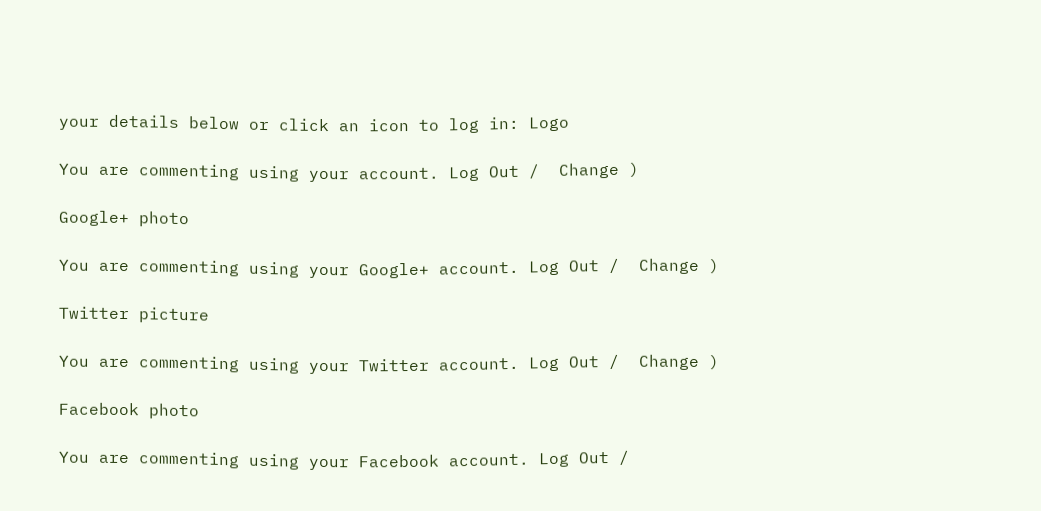your details below or click an icon to log in: Logo

You are commenting using your account. Log Out /  Change )

Google+ photo

You are commenting using your Google+ account. Log Out /  Change )

Twitter picture

You are commenting using your Twitter account. Log Out /  Change )

Facebook photo

You are commenting using your Facebook account. Log Out /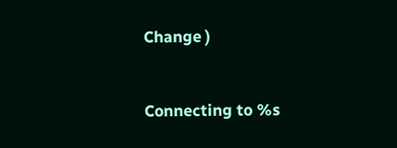Change )


Connecting to %s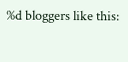%d bloggers like this: